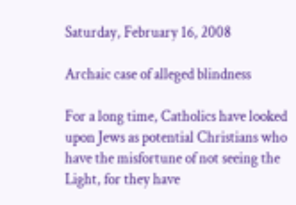Saturday, February 16, 2008

Archaic case of alleged blindness

For a long time, Catholics have looked upon Jews as potential Christians who have the misfortune of not seeing the Light, for they have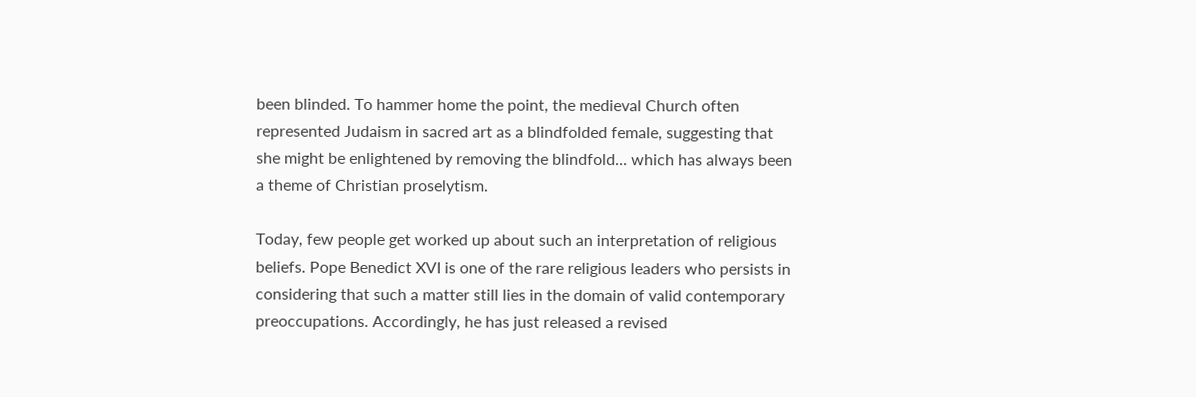been blinded. To hammer home the point, the medieval Church often represented Judaism in sacred art as a blindfolded female, suggesting that she might be enlightened by removing the blindfold... which has always been a theme of Christian proselytism.

Today, few people get worked up about such an interpretation of religious beliefs. Pope Benedict XVI is one of the rare religious leaders who persists in considering that such a matter still lies in the domain of valid contemporary preoccupations. Accordingly, he has just released a revised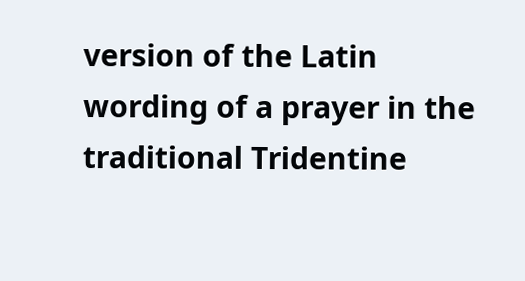version of the Latin wording of a prayer in the traditional Tridentine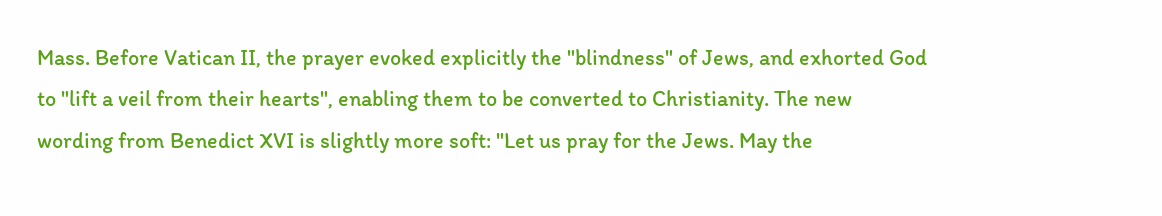Mass. Before Vatican II, the prayer evoked explicitly the "blindness" of Jews, and exhorted God to "lift a veil from their hearts", enabling them to be converted to Christianity. The new wording from Benedict XVI is slightly more soft: "Let us pray for the Jews. May the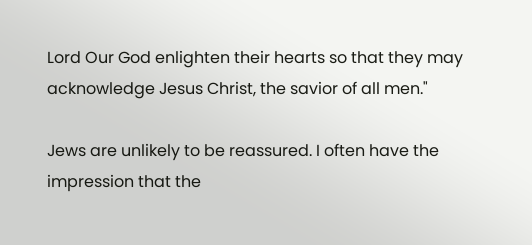Lord Our God enlighten their hearts so that they may acknowledge Jesus Christ, the savior of all men."

Jews are unlikely to be reassured. I often have the impression that the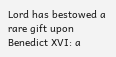Lord has bestowed a rare gift upon Benedict XVI: a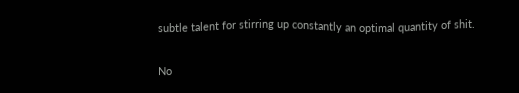subtle talent for stirring up constantly an optimal quantity of shit.

No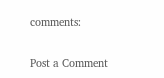comments:

Post a Comment